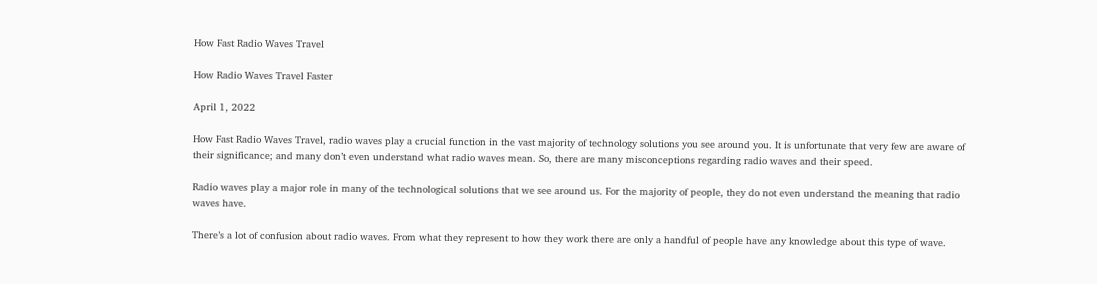How Fast Radio Waves Travel

How Radio Waves Travel Faster

April 1, 2022

How Fast Radio Waves Travel, radio waves play a crucial function in the vast majority of technology solutions you see around you. It is unfortunate that very few are aware of their significance; and many don’t even understand what radio waves mean. So, there are many misconceptions regarding radio waves and their speed.

Radio waves play a major role in many of the technological solutions that we see around us. For the majority of people, they do not even understand the meaning that radio waves have.

There’s a lot of confusion about radio waves. From what they represent to how they work there are only a handful of people have any knowledge about this type of wave.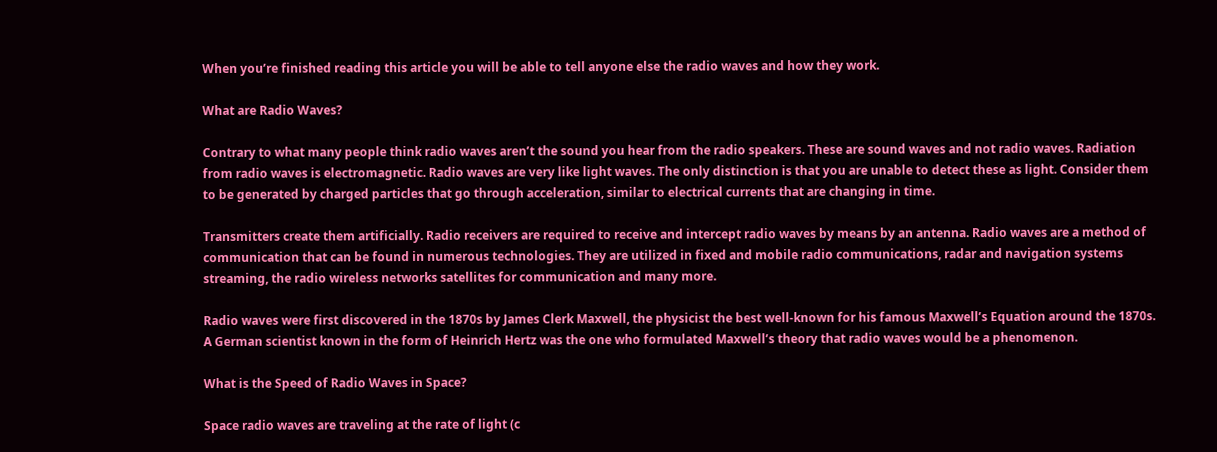When you’re finished reading this article you will be able to tell anyone else the radio waves and how they work.

What are Radio Waves?

Contrary to what many people think radio waves aren’t the sound you hear from the radio speakers. These are sound waves and not radio waves. Radiation from radio waves is electromagnetic. Radio waves are very like light waves. The only distinction is that you are unable to detect these as light. Consider them to be generated by charged particles that go through acceleration, similar to electrical currents that are changing in time.

Transmitters create them artificially. Radio receivers are required to receive and intercept radio waves by means by an antenna. Radio waves are a method of communication that can be found in numerous technologies. They are utilized in fixed and mobile radio communications, radar and navigation systems streaming, the radio wireless networks satellites for communication and many more.

Radio waves were first discovered in the 1870s by James Clerk Maxwell, the physicist the best well-known for his famous Maxwell’s Equation around the 1870s. A German scientist known in the form of Heinrich Hertz was the one who formulated Maxwell’s theory that radio waves would be a phenomenon.

What is the Speed of Radio Waves in Space?

Space radio waves are traveling at the rate of light (c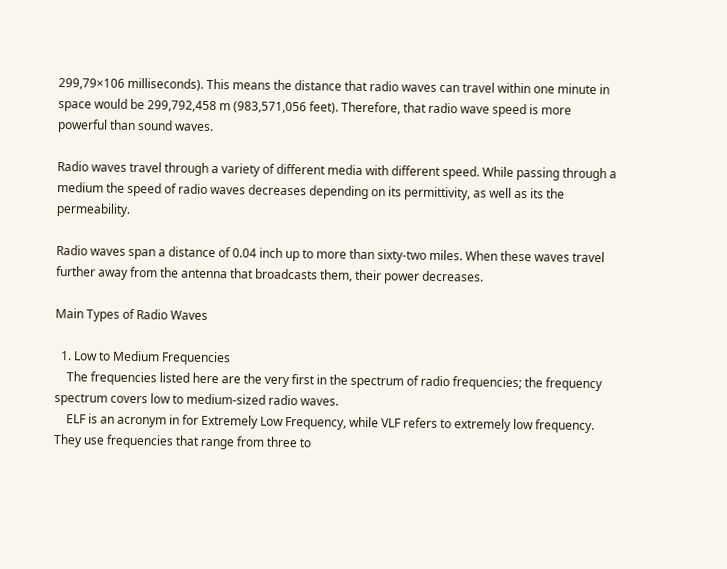299,79×106 milliseconds). This means the distance that radio waves can travel within one minute in space would be 299,792,458 m (983,571,056 feet). Therefore, that radio wave speed is more powerful than sound waves.

Radio waves travel through a variety of different media with different speed. While passing through a medium the speed of radio waves decreases depending on its permittivity, as well as its the permeability.

Radio waves span a distance of 0.04 inch up to more than sixty-two miles. When these waves travel further away from the antenna that broadcasts them, their power decreases.

Main Types of Radio Waves

  1. Low to Medium Frequencies
    The frequencies listed here are the very first in the spectrum of radio frequencies; the frequency spectrum covers low to medium-sized radio waves.
    ELF is an acronym in for Extremely Low Frequency, while VLF refers to extremely low frequency. They use frequencies that range from three to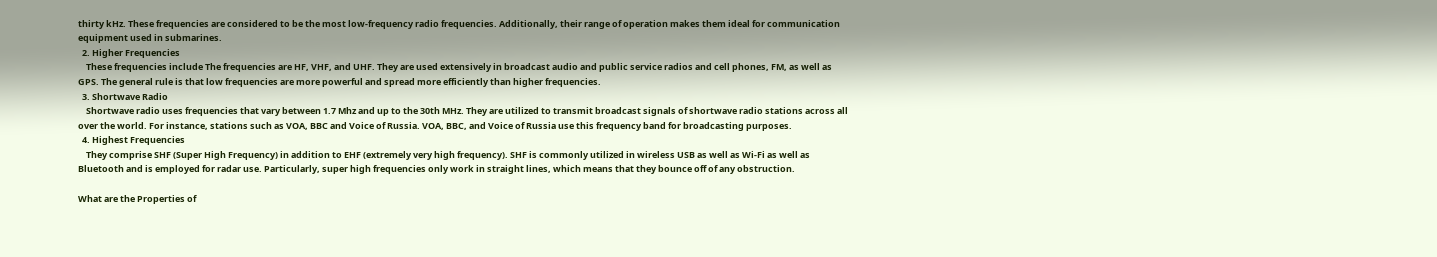thirty kHz. These frequencies are considered to be the most low-frequency radio frequencies. Additionally, their range of operation makes them ideal for communication equipment used in submarines.
  2. Higher Frequencies
    These frequencies include The frequencies are HF, VHF, and UHF. They are used extensively in broadcast audio and public service radios and cell phones, FM, as well as GPS. The general rule is that low frequencies are more powerful and spread more efficiently than higher frequencies.
  3. Shortwave Radio
    Shortwave radio uses frequencies that vary between 1.7 Mhz and up to the 30th MHz. They are utilized to transmit broadcast signals of shortwave radio stations across all over the world. For instance, stations such as VOA, BBC and Voice of Russia. VOA, BBC, and Voice of Russia use this frequency band for broadcasting purposes.
  4. Highest Frequencies
    They comprise SHF (Super High Frequency) in addition to EHF (extremely very high frequency). SHF is commonly utilized in wireless USB as well as Wi-Fi as well as Bluetooth and is employed for radar use. Particularly, super high frequencies only work in straight lines, which means that they bounce off of any obstruction.

What are the Properties of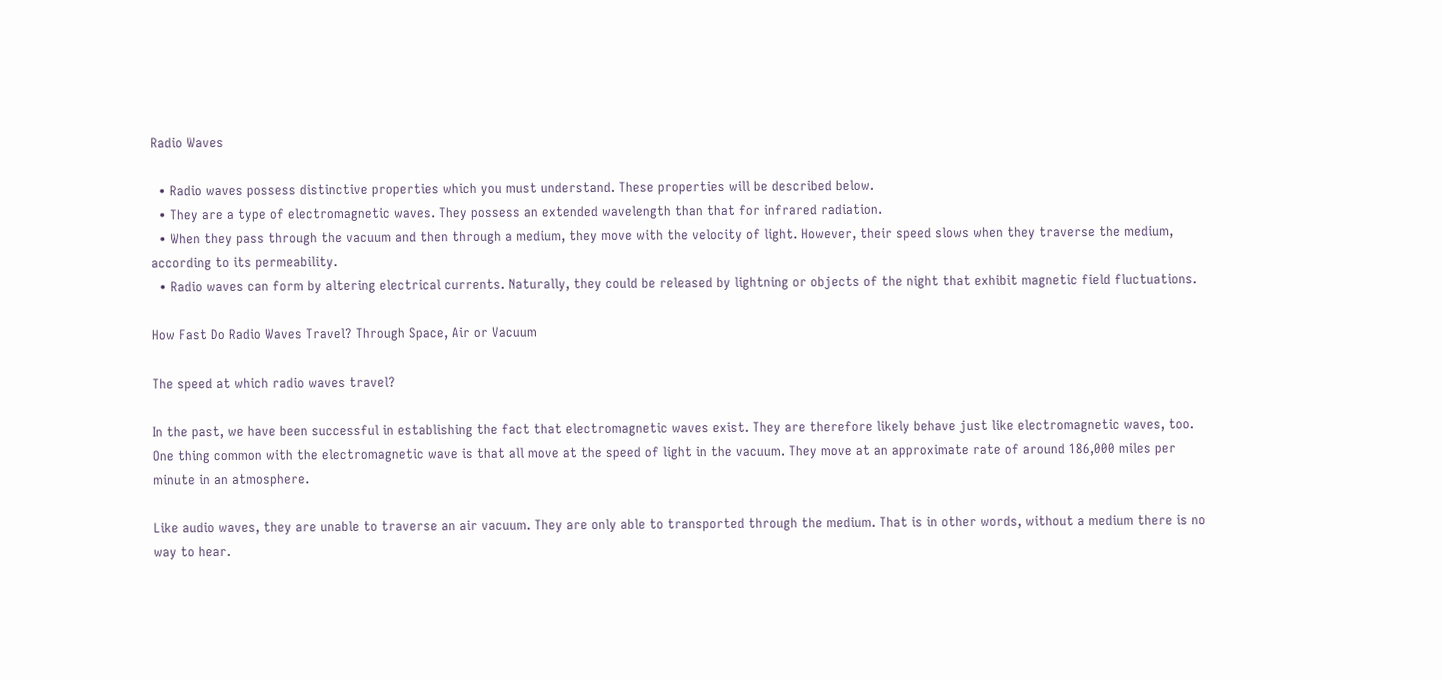Radio Waves

  • Radio waves possess distinctive properties which you must understand. These properties will be described below.
  • They are a type of electromagnetic waves. They possess an extended wavelength than that for infrared radiation.
  • When they pass through the vacuum and then through a medium, they move with the velocity of light. However, their speed slows when they traverse the medium, according to its permeability.
  • Radio waves can form by altering electrical currents. Naturally, they could be released by lightning or objects of the night that exhibit magnetic field fluctuations.

How Fast Do Radio Waves Travel? Through Space, Air or Vacuum

The speed at which radio waves travel?

In the past, we have been successful in establishing the fact that electromagnetic waves exist. They are therefore likely behave just like electromagnetic waves, too. One thing common with the electromagnetic wave is that all move at the speed of light in the vacuum. They move at an approximate rate of around 186,000 miles per minute in an atmosphere.

Like audio waves, they are unable to traverse an air vacuum. They are only able to transported through the medium. That is in other words, without a medium there is no way to hear.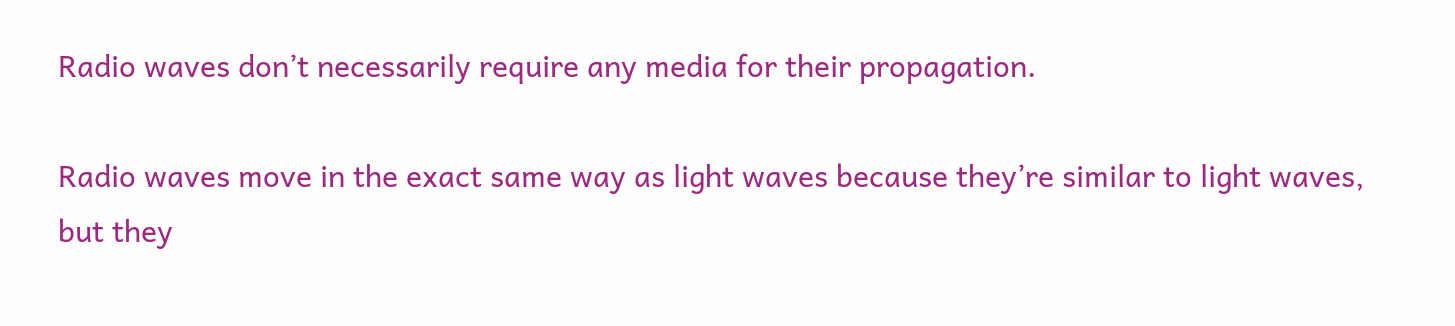Radio waves don’t necessarily require any media for their propagation.

Radio waves move in the exact same way as light waves because they’re similar to light waves, but they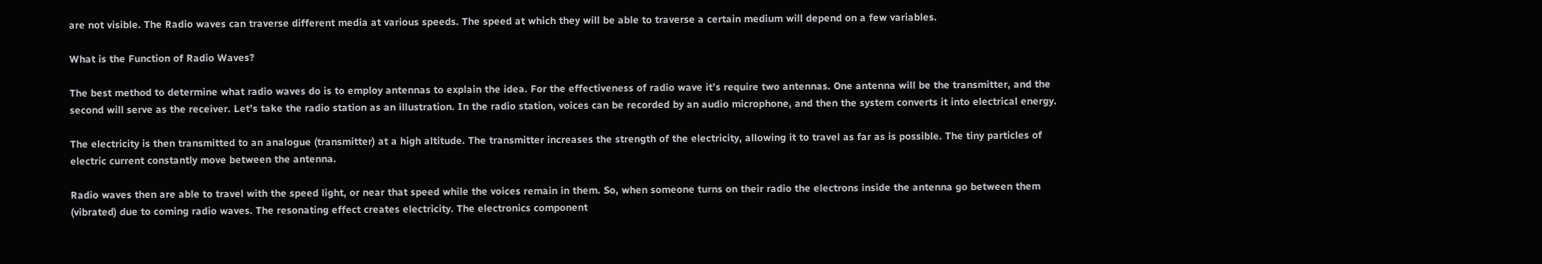are not visible. The Radio waves can traverse different media at various speeds. The speed at which they will be able to traverse a certain medium will depend on a few variables.

What is the Function of Radio Waves?

The best method to determine what radio waves do is to employ antennas to explain the idea. For the effectiveness of radio wave it’s require two antennas. One antenna will be the transmitter, and the second will serve as the receiver. Let’s take the radio station as an illustration. In the radio station, voices can be recorded by an audio microphone, and then the system converts it into electrical energy.

The electricity is then transmitted to an analogue (transmitter) at a high altitude. The transmitter increases the strength of the electricity, allowing it to travel as far as is possible. The tiny particles of electric current constantly move between the antenna.

Radio waves then are able to travel with the speed light, or near that speed while the voices remain in them. So, when someone turns on their radio the electrons inside the antenna go between them (vibrated) due to coming radio waves. The resonating effect creates electricity. The electronics component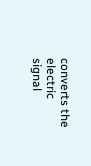converts the electric signal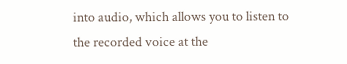into audio, which allows you to listen to the recorded voice at the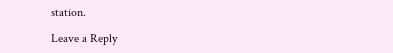station.

Leave a Reply